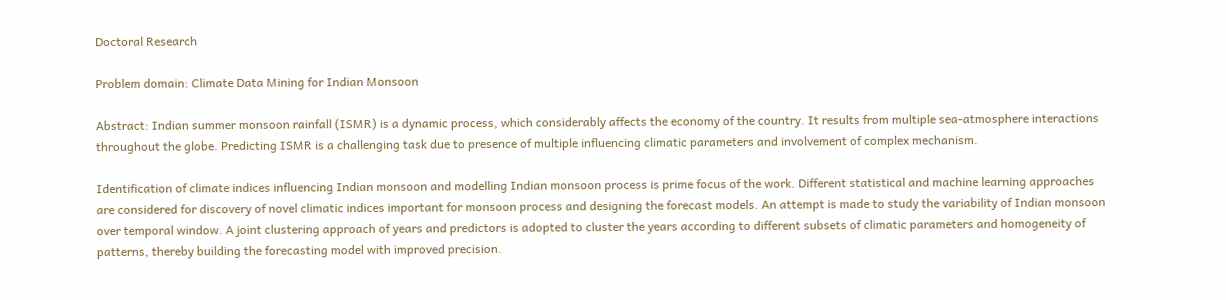Doctoral Research

Problem domain: Climate Data Mining for Indian Monsoon

Abstract: Indian summer monsoon rainfall (ISMR) is a dynamic process, which considerably affects the economy of the country. It results from multiple sea-atmosphere interactions throughout the globe. Predicting ISMR is a challenging task due to presence of multiple influencing climatic parameters and involvement of complex mechanism.

Identification of climate indices influencing Indian monsoon and modelling Indian monsoon process is prime focus of the work. Different statistical and machine learning approaches are considered for discovery of novel climatic indices important for monsoon process and designing the forecast models. An attempt is made to study the variability of Indian monsoon over temporal window. A joint clustering approach of years and predictors is adopted to cluster the years according to different subsets of climatic parameters and homogeneity of patterns, thereby building the forecasting model with improved precision.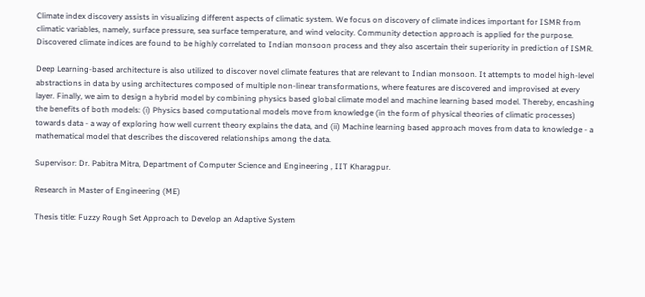Climate index discovery assists in visualizing different aspects of climatic system. We focus on discovery of climate indices important for ISMR from climatic variables, namely, surface pressure, sea surface temperature, and wind velocity. Community detection approach is applied for the purpose. Discovered climate indices are found to be highly correlated to Indian monsoon process and they also ascertain their superiority in prediction of ISMR.

Deep Learning-based architecture is also utilized to discover novel climate features that are relevant to Indian monsoon. It attempts to model high-level abstractions in data by using architectures composed of multiple non-linear transformations, where features are discovered and improvised at every layer. Finally, we aim to design a hybrid model by combining physics based global climate model and machine learning based model. Thereby, encashing the benefits of both models: (i) Physics based computational models move from knowledge (in the form of physical theories of climatic processes) towards data - a way of exploring how well current theory explains the data, and (ii) Machine learning based approach moves from data to knowledge - a mathematical model that describes the discovered relationships among the data.

Supervisor: Dr. Pabitra Mitra, Department of Computer Science and Engineering , IIT Kharagpur.

Research in Master of Engineering (ME)

Thesis title: Fuzzy Rough Set Approach to Develop an Adaptive System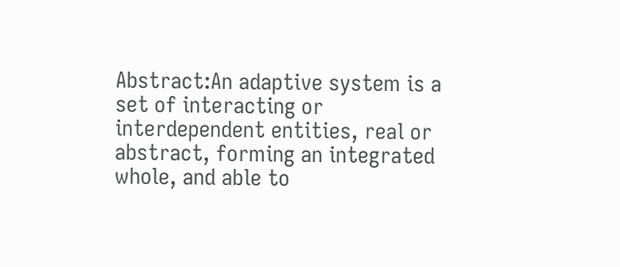Abstract:An adaptive system is a set of interacting or interdependent entities, real or abstract, forming an integrated whole, and able to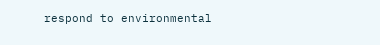respond to environmental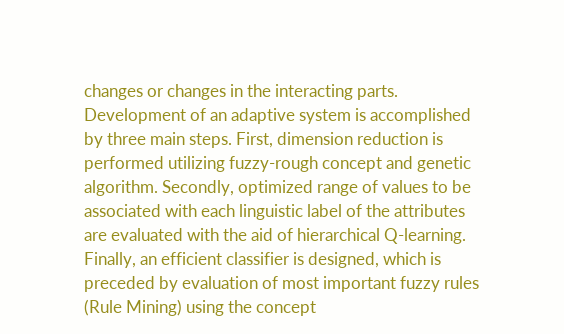changes or changes in the interacting parts. Development of an adaptive system is accomplished by three main steps. First, dimension reduction is performed utilizing fuzzy-rough concept and genetic algorithm. Secondly, optimized range of values to be associated with each linguistic label of the attributes are evaluated with the aid of hierarchical Q-learning. Finally, an efficient classifier is designed, which is preceded by evaluation of most important fuzzy rules (Rule Mining) using the concept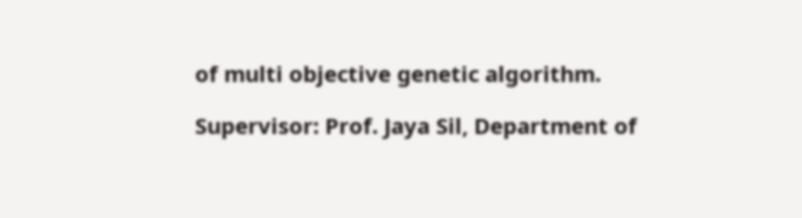of multi objective genetic algorithm.

Supervisor: Prof. Jaya Sil, Department of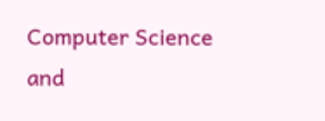Computer Science and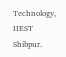Technology, IIEST Shibpur.